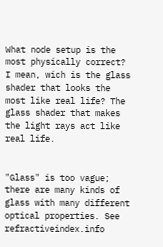What node setup is the most physically correct? I mean, wich is the glass shader that looks the most like real life? The glass shader that makes the light rays act like real life.


"Glass" is too vague; there are many kinds of glass with many different optical properties. See refractiveindex.info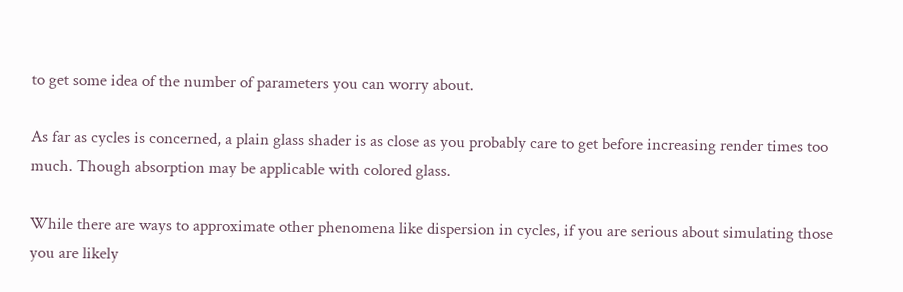to get some idea of the number of parameters you can worry about.

As far as cycles is concerned, a plain glass shader is as close as you probably care to get before increasing render times too much. Though absorption may be applicable with colored glass.

While there are ways to approximate other phenomena like dispersion in cycles, if you are serious about simulating those you are likely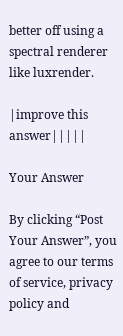better off using a spectral renderer like luxrender.

|improve this answer|||||

Your Answer

By clicking “Post Your Answer”, you agree to our terms of service, privacy policy and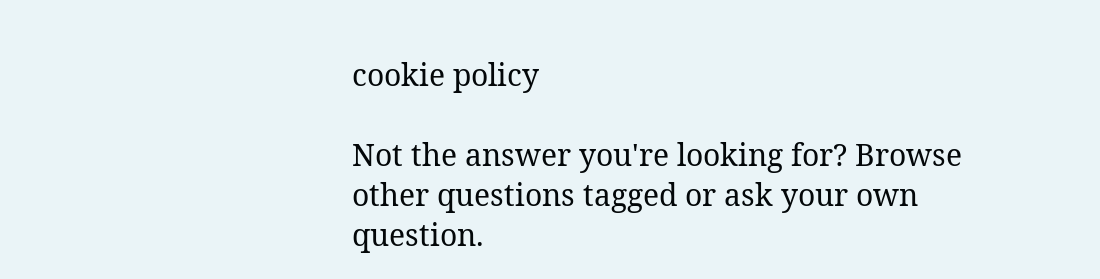cookie policy

Not the answer you're looking for? Browse other questions tagged or ask your own question.